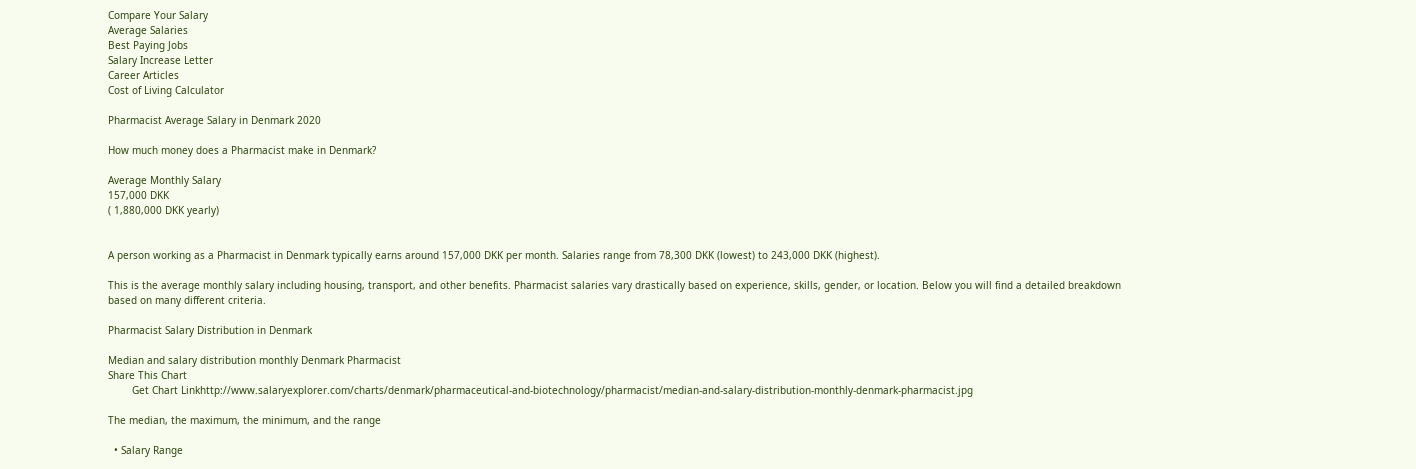Compare Your Salary
Average Salaries
Best Paying Jobs
Salary Increase Letter
Career Articles
Cost of Living Calculator

Pharmacist Average Salary in Denmark 2020

How much money does a Pharmacist make in Denmark?

Average Monthly Salary
157,000 DKK
( 1,880,000 DKK yearly)


A person working as a Pharmacist in Denmark typically earns around 157,000 DKK per month. Salaries range from 78,300 DKK (lowest) to 243,000 DKK (highest).

This is the average monthly salary including housing, transport, and other benefits. Pharmacist salaries vary drastically based on experience, skills, gender, or location. Below you will find a detailed breakdown based on many different criteria.

Pharmacist Salary Distribution in Denmark

Median and salary distribution monthly Denmark Pharmacist
Share This Chart
        Get Chart Linkhttp://www.salaryexplorer.com/charts/denmark/pharmaceutical-and-biotechnology/pharmacist/median-and-salary-distribution-monthly-denmark-pharmacist.jpg

The median, the maximum, the minimum, and the range

  • Salary Range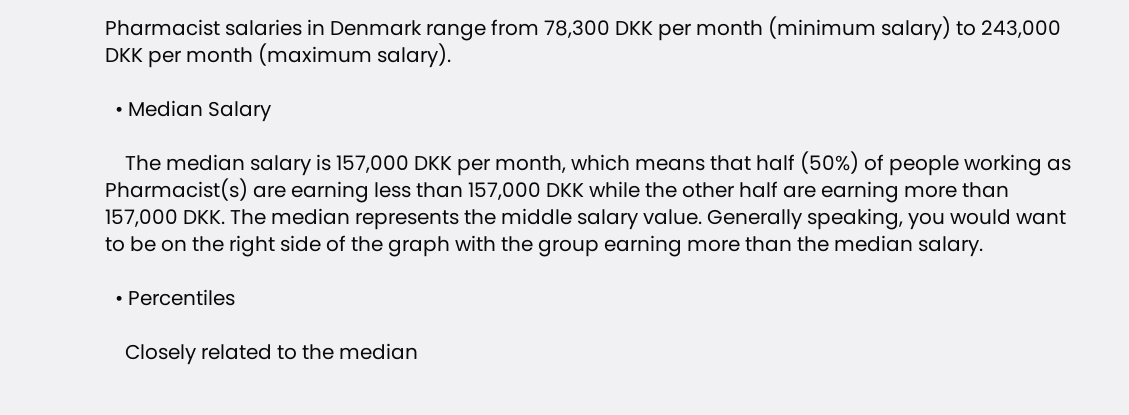Pharmacist salaries in Denmark range from 78,300 DKK per month (minimum salary) to 243,000 DKK per month (maximum salary).

  • Median Salary

    The median salary is 157,000 DKK per month, which means that half (50%) of people working as Pharmacist(s) are earning less than 157,000 DKK while the other half are earning more than 157,000 DKK. The median represents the middle salary value. Generally speaking, you would want to be on the right side of the graph with the group earning more than the median salary.

  • Percentiles

    Closely related to the median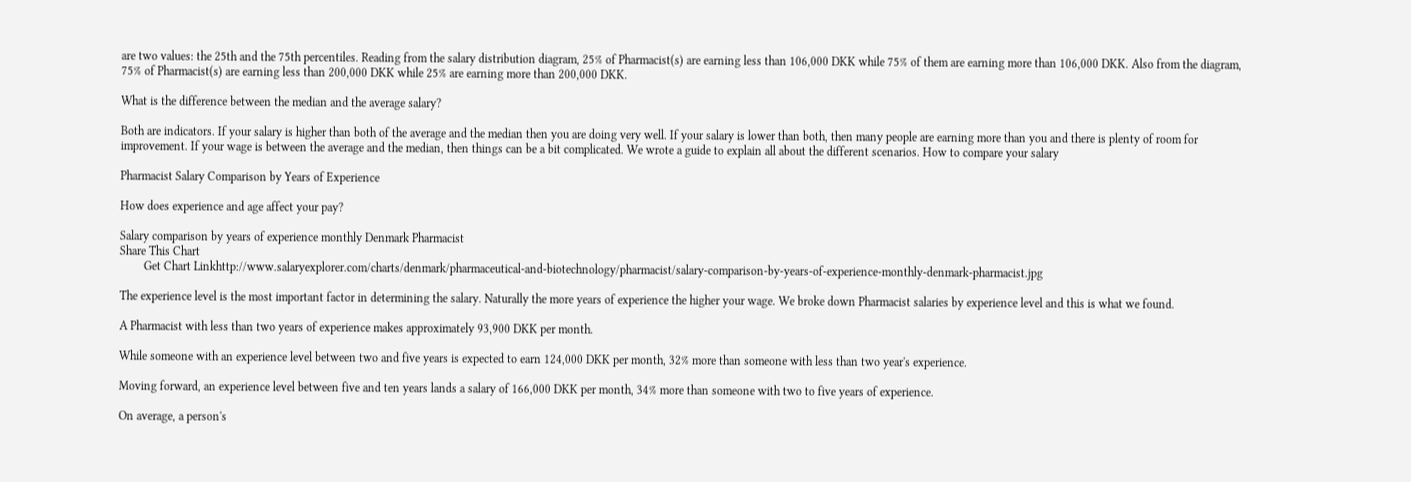are two values: the 25th and the 75th percentiles. Reading from the salary distribution diagram, 25% of Pharmacist(s) are earning less than 106,000 DKK while 75% of them are earning more than 106,000 DKK. Also from the diagram, 75% of Pharmacist(s) are earning less than 200,000 DKK while 25% are earning more than 200,000 DKK.

What is the difference between the median and the average salary?

Both are indicators. If your salary is higher than both of the average and the median then you are doing very well. If your salary is lower than both, then many people are earning more than you and there is plenty of room for improvement. If your wage is between the average and the median, then things can be a bit complicated. We wrote a guide to explain all about the different scenarios. How to compare your salary

Pharmacist Salary Comparison by Years of Experience

How does experience and age affect your pay?

Salary comparison by years of experience monthly Denmark Pharmacist
Share This Chart
        Get Chart Linkhttp://www.salaryexplorer.com/charts/denmark/pharmaceutical-and-biotechnology/pharmacist/salary-comparison-by-years-of-experience-monthly-denmark-pharmacist.jpg

The experience level is the most important factor in determining the salary. Naturally the more years of experience the higher your wage. We broke down Pharmacist salaries by experience level and this is what we found.

A Pharmacist with less than two years of experience makes approximately 93,900 DKK per month.

While someone with an experience level between two and five years is expected to earn 124,000 DKK per month, 32% more than someone with less than two year's experience.

Moving forward, an experience level between five and ten years lands a salary of 166,000 DKK per month, 34% more than someone with two to five years of experience.

On average, a person's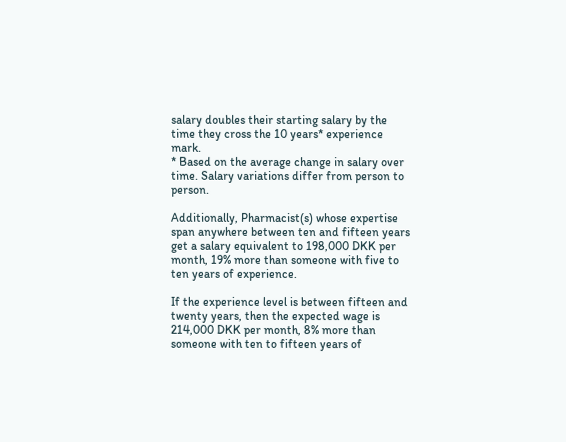salary doubles their starting salary by the time they cross the 10 years* experience mark.
* Based on the average change in salary over time. Salary variations differ from person to person.

Additionally, Pharmacist(s) whose expertise span anywhere between ten and fifteen years get a salary equivalent to 198,000 DKK per month, 19% more than someone with five to ten years of experience.

If the experience level is between fifteen and twenty years, then the expected wage is 214,000 DKK per month, 8% more than someone with ten to fifteen years of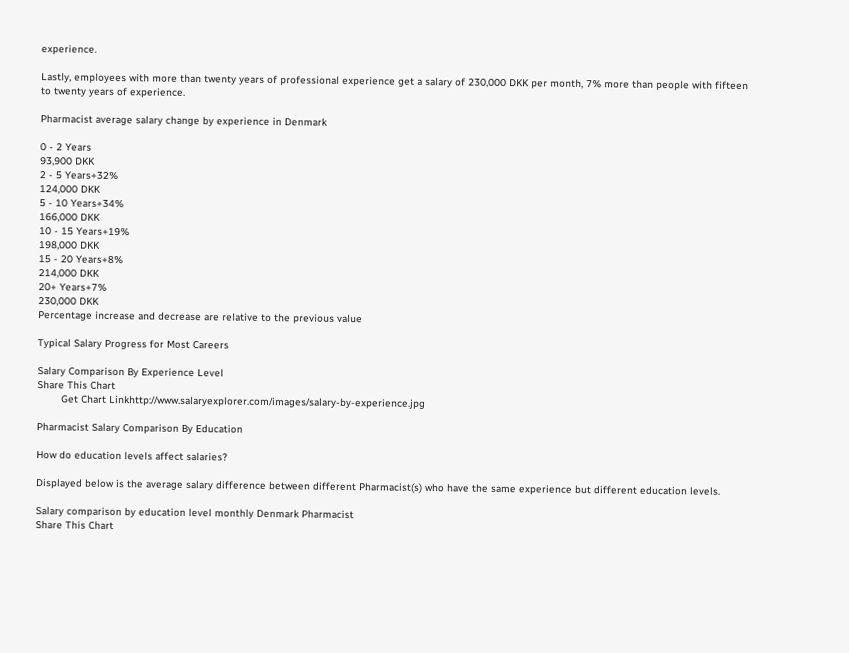experience.

Lastly, employees with more than twenty years of professional experience get a salary of 230,000 DKK per month, 7% more than people with fifteen to twenty years of experience.

Pharmacist average salary change by experience in Denmark

0 - 2 Years
93,900 DKK
2 - 5 Years+32%
124,000 DKK
5 - 10 Years+34%
166,000 DKK
10 - 15 Years+19%
198,000 DKK
15 - 20 Years+8%
214,000 DKK
20+ Years+7%
230,000 DKK
Percentage increase and decrease are relative to the previous value

Typical Salary Progress for Most Careers

Salary Comparison By Experience Level
Share This Chart
        Get Chart Linkhttp://www.salaryexplorer.com/images/salary-by-experience.jpg

Pharmacist Salary Comparison By Education

How do education levels affect salaries?

Displayed below is the average salary difference between different Pharmacist(s) who have the same experience but different education levels.

Salary comparison by education level monthly Denmark Pharmacist
Share This Chart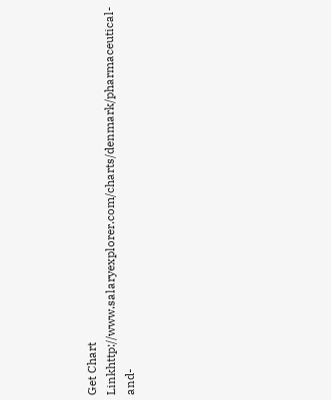Get Chart Linkhttp://www.salaryexplorer.com/charts/denmark/pharmaceutical-and-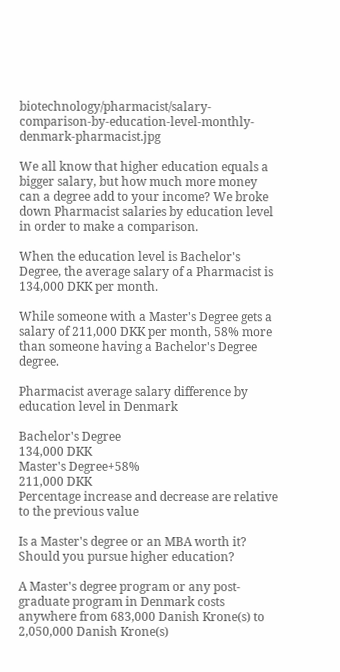biotechnology/pharmacist/salary-comparison-by-education-level-monthly-denmark-pharmacist.jpg

We all know that higher education equals a bigger salary, but how much more money can a degree add to your income? We broke down Pharmacist salaries by education level in order to make a comparison.

When the education level is Bachelor's Degree, the average salary of a Pharmacist is 134,000 DKK per month.

While someone with a Master's Degree gets a salary of 211,000 DKK per month, 58% more than someone having a Bachelor's Degree degree.

Pharmacist average salary difference by education level in Denmark

Bachelor's Degree
134,000 DKK
Master's Degree+58%
211,000 DKK
Percentage increase and decrease are relative to the previous value

Is a Master's degree or an MBA worth it? Should you pursue higher education?

A Master's degree program or any post-graduate program in Denmark costs anywhere from 683,000 Danish Krone(s) to 2,050,000 Danish Krone(s)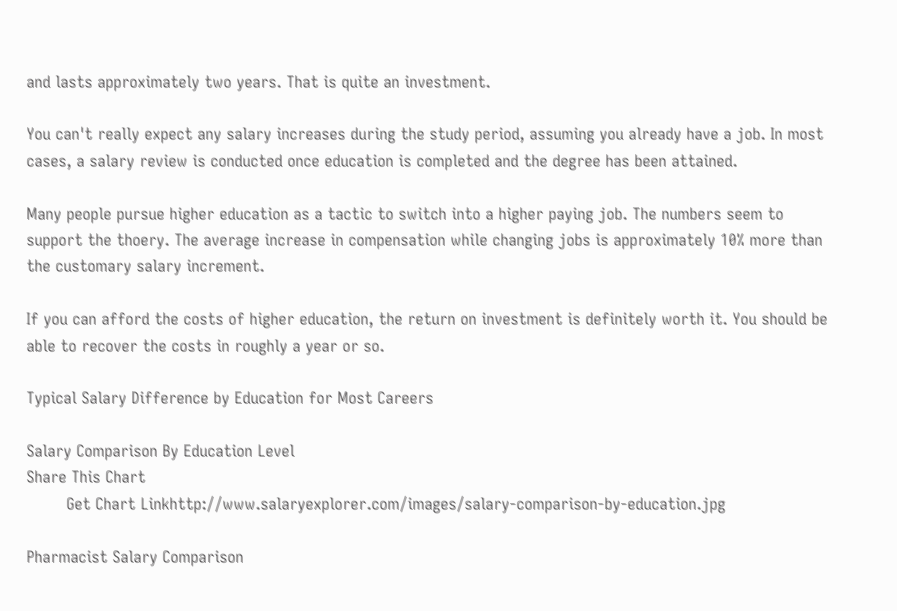and lasts approximately two years. That is quite an investment.

You can't really expect any salary increases during the study period, assuming you already have a job. In most cases, a salary review is conducted once education is completed and the degree has been attained.

Many people pursue higher education as a tactic to switch into a higher paying job. The numbers seem to support the thoery. The average increase in compensation while changing jobs is approximately 10% more than the customary salary increment.

If you can afford the costs of higher education, the return on investment is definitely worth it. You should be able to recover the costs in roughly a year or so.

Typical Salary Difference by Education for Most Careers

Salary Comparison By Education Level
Share This Chart
        Get Chart Linkhttp://www.salaryexplorer.com/images/salary-comparison-by-education.jpg

Pharmacist Salary Comparison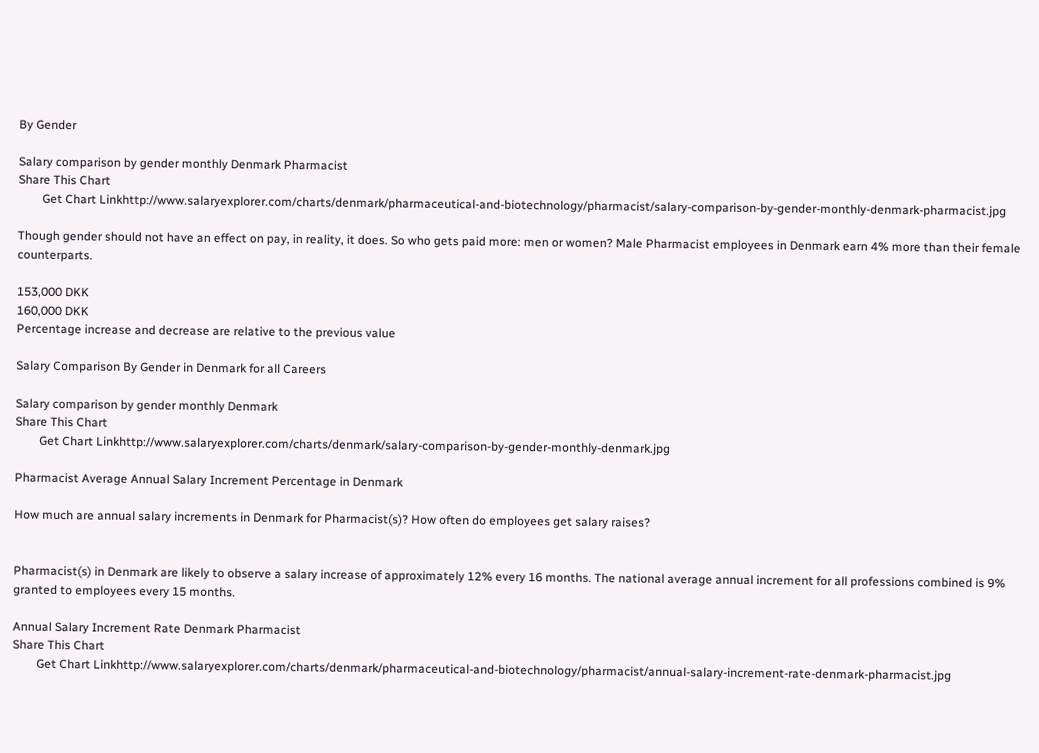By Gender

Salary comparison by gender monthly Denmark Pharmacist
Share This Chart
        Get Chart Linkhttp://www.salaryexplorer.com/charts/denmark/pharmaceutical-and-biotechnology/pharmacist/salary-comparison-by-gender-monthly-denmark-pharmacist.jpg

Though gender should not have an effect on pay, in reality, it does. So who gets paid more: men or women? Male Pharmacist employees in Denmark earn 4% more than their female counterparts.

153,000 DKK
160,000 DKK
Percentage increase and decrease are relative to the previous value

Salary Comparison By Gender in Denmark for all Careers

Salary comparison by gender monthly Denmark
Share This Chart
        Get Chart Linkhttp://www.salaryexplorer.com/charts/denmark/salary-comparison-by-gender-monthly-denmark.jpg

Pharmacist Average Annual Salary Increment Percentage in Denmark

How much are annual salary increments in Denmark for Pharmacist(s)? How often do employees get salary raises?


Pharmacist(s) in Denmark are likely to observe a salary increase of approximately 12% every 16 months. The national average annual increment for all professions combined is 9% granted to employees every 15 months.

Annual Salary Increment Rate Denmark Pharmacist
Share This Chart
        Get Chart Linkhttp://www.salaryexplorer.com/charts/denmark/pharmaceutical-and-biotechnology/pharmacist/annual-salary-increment-rate-denmark-pharmacist.jpg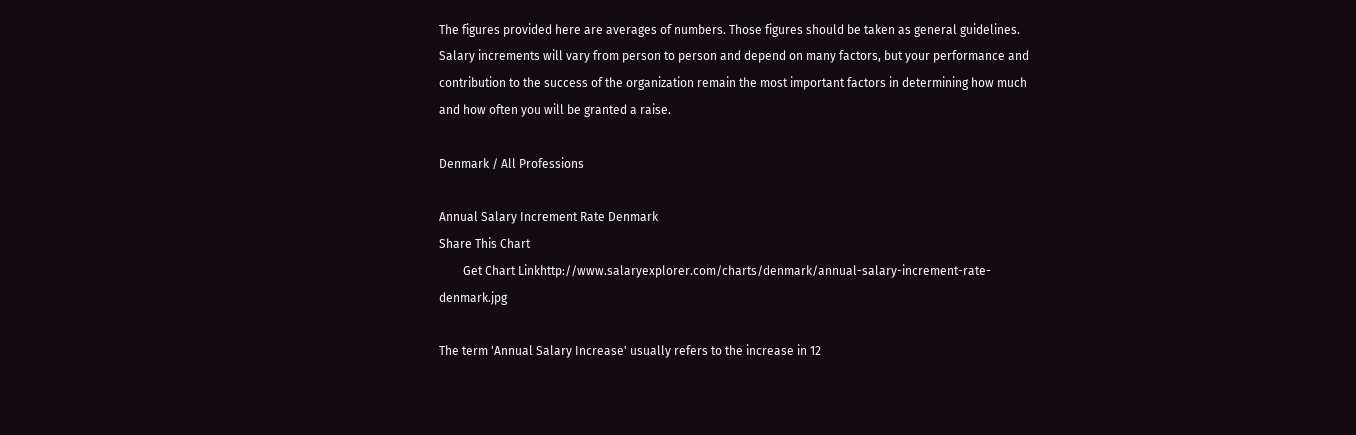The figures provided here are averages of numbers. Those figures should be taken as general guidelines. Salary increments will vary from person to person and depend on many factors, but your performance and contribution to the success of the organization remain the most important factors in determining how much and how often you will be granted a raise.

Denmark / All Professions

Annual Salary Increment Rate Denmark
Share This Chart
        Get Chart Linkhttp://www.salaryexplorer.com/charts/denmark/annual-salary-increment-rate-denmark.jpg

The term 'Annual Salary Increase' usually refers to the increase in 12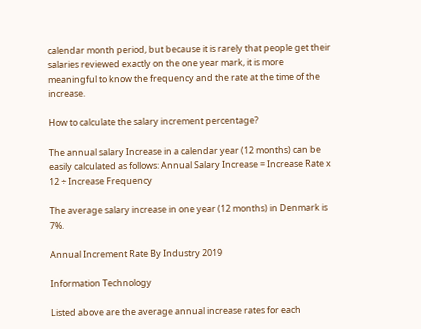calendar month period, but because it is rarely that people get their salaries reviewed exactly on the one year mark, it is more meaningful to know the frequency and the rate at the time of the increase.

How to calculate the salary increment percentage?

The annual salary Increase in a calendar year (12 months) can be easily calculated as follows: Annual Salary Increase = Increase Rate x 12 ÷ Increase Frequency

The average salary increase in one year (12 months) in Denmark is 7%.

Annual Increment Rate By Industry 2019

Information Technology

Listed above are the average annual increase rates for each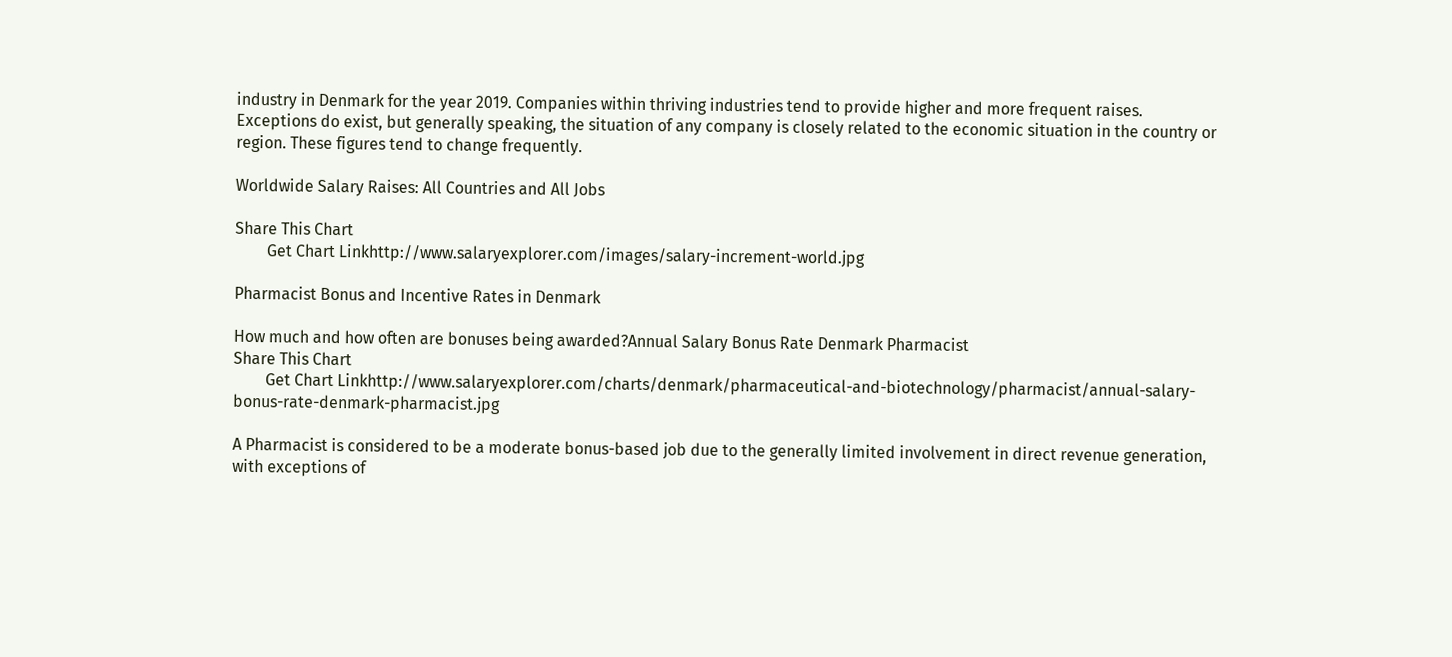industry in Denmark for the year 2019. Companies within thriving industries tend to provide higher and more frequent raises. Exceptions do exist, but generally speaking, the situation of any company is closely related to the economic situation in the country or region. These figures tend to change frequently.

Worldwide Salary Raises: All Countries and All Jobs

Share This Chart
        Get Chart Linkhttp://www.salaryexplorer.com/images/salary-increment-world.jpg

Pharmacist Bonus and Incentive Rates in Denmark

How much and how often are bonuses being awarded?Annual Salary Bonus Rate Denmark Pharmacist
Share This Chart
        Get Chart Linkhttp://www.salaryexplorer.com/charts/denmark/pharmaceutical-and-biotechnology/pharmacist/annual-salary-bonus-rate-denmark-pharmacist.jpg

A Pharmacist is considered to be a moderate bonus-based job due to the generally limited involvement in direct revenue generation, with exceptions of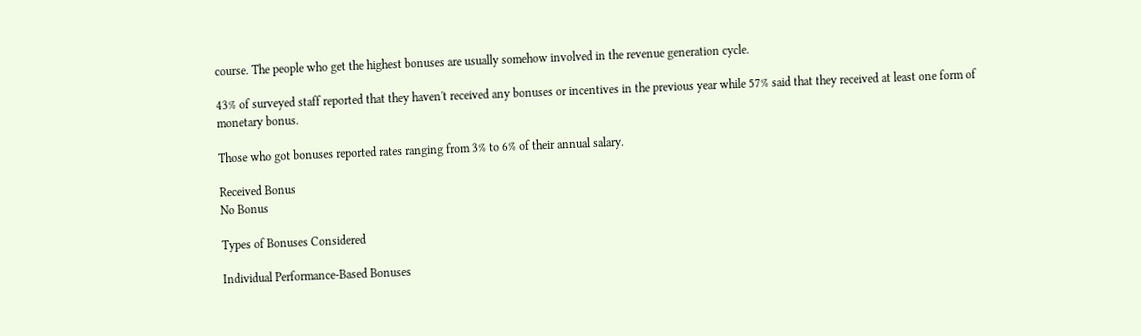course. The people who get the highest bonuses are usually somehow involved in the revenue generation cycle.

43% of surveyed staff reported that they haven't received any bonuses or incentives in the previous year while 57% said that they received at least one form of monetary bonus.

Those who got bonuses reported rates ranging from 3% to 6% of their annual salary.

Received Bonus
No Bonus

Types of Bonuses Considered

Individual Performance-Based Bonuses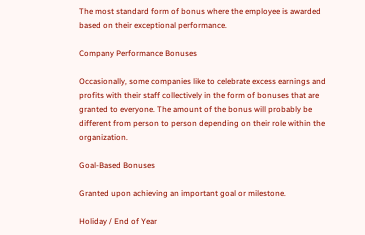The most standard form of bonus where the employee is awarded based on their exceptional performance.

Company Performance Bonuses

Occasionally, some companies like to celebrate excess earnings and profits with their staff collectively in the form of bonuses that are granted to everyone. The amount of the bonus will probably be different from person to person depending on their role within the organization.

Goal-Based Bonuses

Granted upon achieving an important goal or milestone.

Holiday / End of Year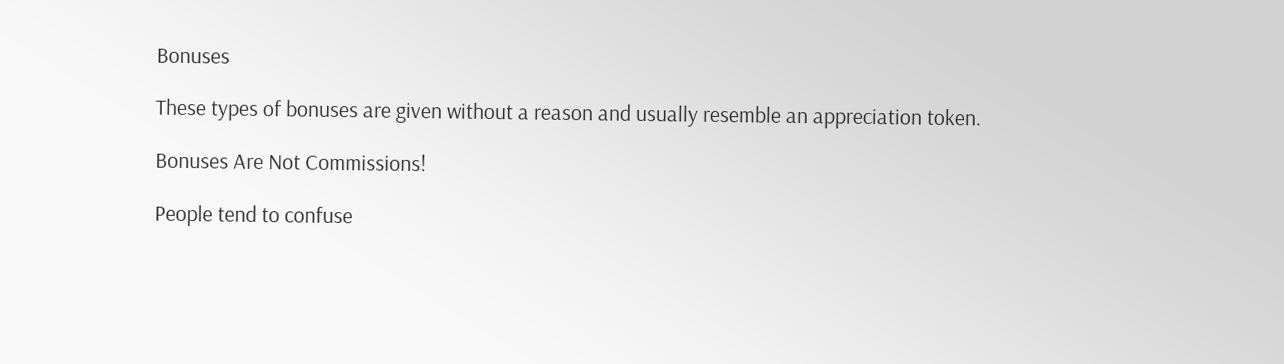Bonuses

These types of bonuses are given without a reason and usually resemble an appreciation token.

Bonuses Are Not Commissions!

People tend to confuse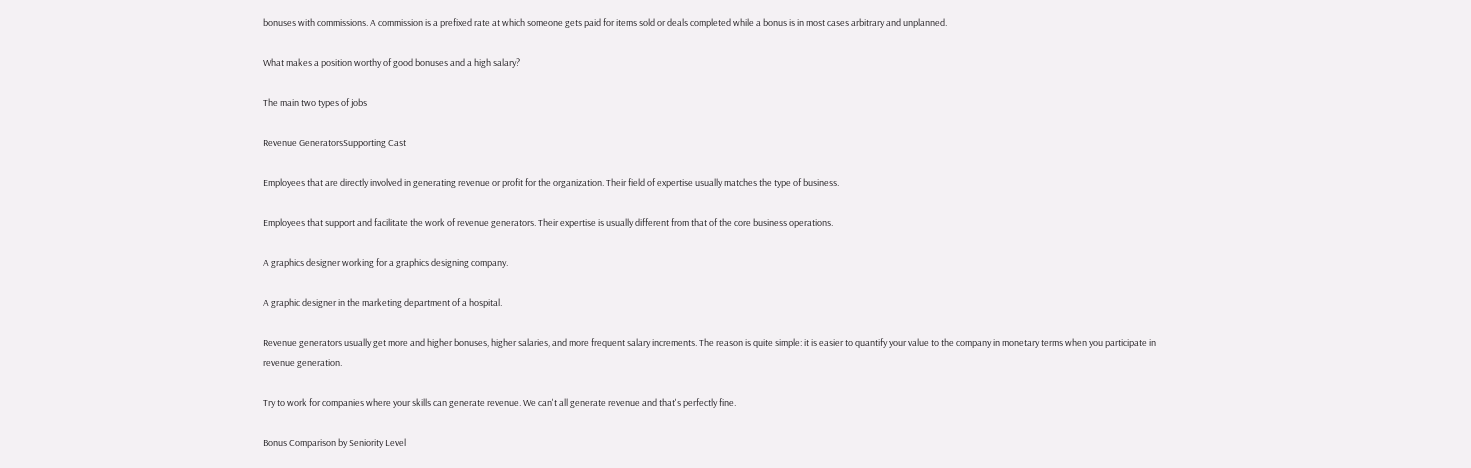bonuses with commissions. A commission is a prefixed rate at which someone gets paid for items sold or deals completed while a bonus is in most cases arbitrary and unplanned.

What makes a position worthy of good bonuses and a high salary?

The main two types of jobs

Revenue GeneratorsSupporting Cast

Employees that are directly involved in generating revenue or profit for the organization. Their field of expertise usually matches the type of business.

Employees that support and facilitate the work of revenue generators. Their expertise is usually different from that of the core business operations.

A graphics designer working for a graphics designing company.

A graphic designer in the marketing department of a hospital.

Revenue generators usually get more and higher bonuses, higher salaries, and more frequent salary increments. The reason is quite simple: it is easier to quantify your value to the company in monetary terms when you participate in revenue generation.

Try to work for companies where your skills can generate revenue. We can't all generate revenue and that's perfectly fine.

Bonus Comparison by Seniority Level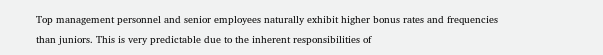Top management personnel and senior employees naturally exhibit higher bonus rates and frequencies than juniors. This is very predictable due to the inherent responsibilities of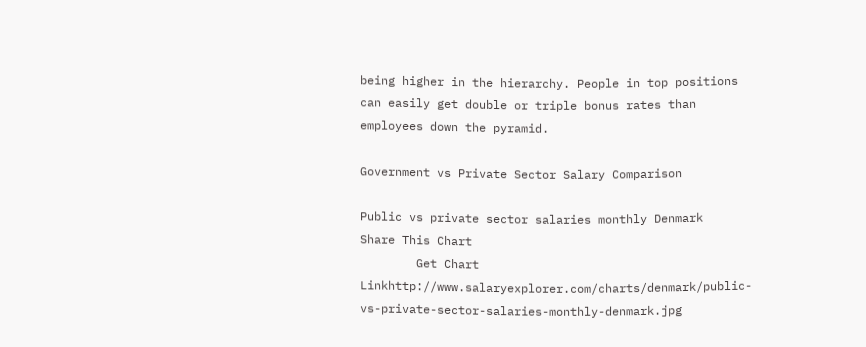being higher in the hierarchy. People in top positions can easily get double or triple bonus rates than employees down the pyramid.

Government vs Private Sector Salary Comparison

Public vs private sector salaries monthly Denmark
Share This Chart
        Get Chart Linkhttp://www.salaryexplorer.com/charts/denmark/public-vs-private-sector-salaries-monthly-denmark.jpg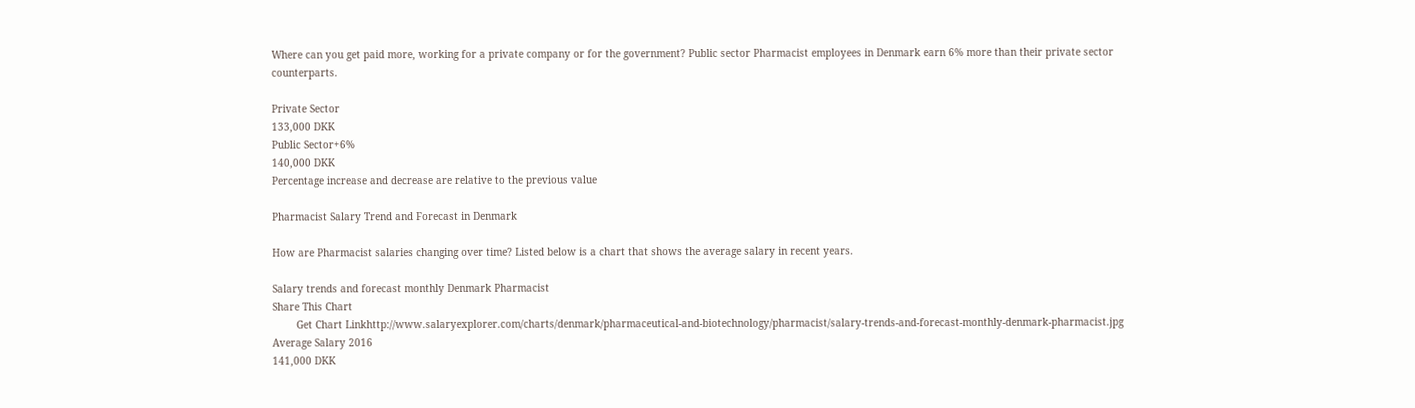Where can you get paid more, working for a private company or for the government? Public sector Pharmacist employees in Denmark earn 6% more than their private sector counterparts.

Private Sector
133,000 DKK
Public Sector+6%
140,000 DKK
Percentage increase and decrease are relative to the previous value

Pharmacist Salary Trend and Forecast in Denmark

How are Pharmacist salaries changing over time? Listed below is a chart that shows the average salary in recent years.

Salary trends and forecast monthly Denmark Pharmacist
Share This Chart
        Get Chart Linkhttp://www.salaryexplorer.com/charts/denmark/pharmaceutical-and-biotechnology/pharmacist/salary-trends-and-forecast-monthly-denmark-pharmacist.jpg
Average Salary 2016
141,000 DKK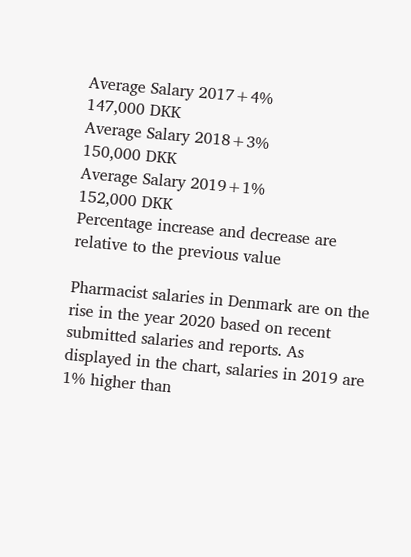Average Salary 2017+4%
147,000 DKK
Average Salary 2018+3%
150,000 DKK
Average Salary 2019+1%
152,000 DKK
Percentage increase and decrease are relative to the previous value

Pharmacist salaries in Denmark are on the rise in the year 2020 based on recent submitted salaries and reports. As displayed in the chart, salaries in 2019 are 1% higher than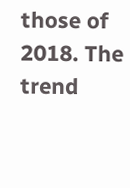those of 2018. The trend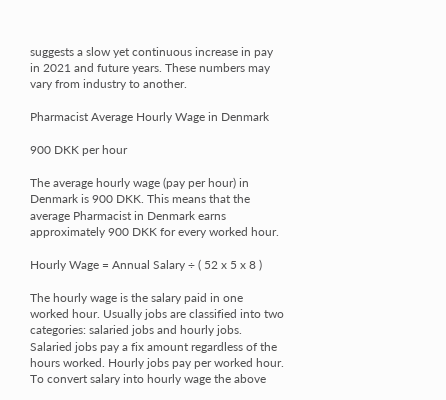suggests a slow yet continuous increase in pay in 2021 and future years. These numbers may vary from industry to another.

Pharmacist Average Hourly Wage in Denmark

900 DKK per hour

The average hourly wage (pay per hour) in Denmark is 900 DKK. This means that the average Pharmacist in Denmark earns approximately 900 DKK for every worked hour.

Hourly Wage = Annual Salary ÷ ( 52 x 5 x 8 )

The hourly wage is the salary paid in one worked hour. Usually jobs are classified into two categories: salaried jobs and hourly jobs. Salaried jobs pay a fix amount regardless of the hours worked. Hourly jobs pay per worked hour. To convert salary into hourly wage the above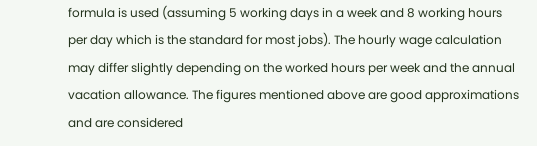formula is used (assuming 5 working days in a week and 8 working hours per day which is the standard for most jobs). The hourly wage calculation may differ slightly depending on the worked hours per week and the annual vacation allowance. The figures mentioned above are good approximations and are considered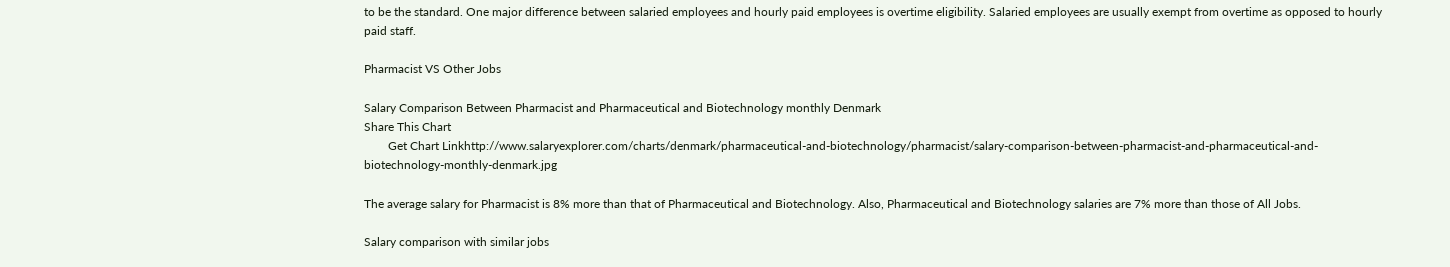to be the standard. One major difference between salaried employees and hourly paid employees is overtime eligibility. Salaried employees are usually exempt from overtime as opposed to hourly paid staff.

Pharmacist VS Other Jobs

Salary Comparison Between Pharmacist and Pharmaceutical and Biotechnology monthly Denmark
Share This Chart
        Get Chart Linkhttp://www.salaryexplorer.com/charts/denmark/pharmaceutical-and-biotechnology/pharmacist/salary-comparison-between-pharmacist-and-pharmaceutical-and-biotechnology-monthly-denmark.jpg

The average salary for Pharmacist is 8% more than that of Pharmaceutical and Biotechnology. Also, Pharmaceutical and Biotechnology salaries are 7% more than those of All Jobs.

Salary comparison with similar jobs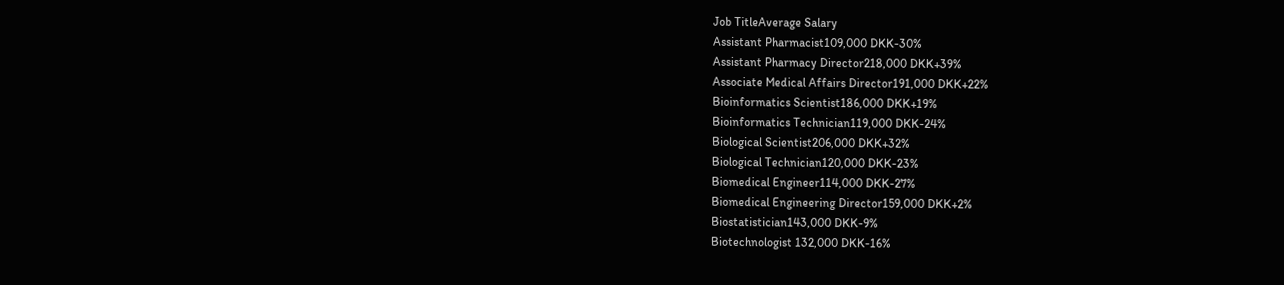Job TitleAverage Salary
Assistant Pharmacist109,000 DKK-30%
Assistant Pharmacy Director218,000 DKK+39%
Associate Medical Affairs Director191,000 DKK+22%
Bioinformatics Scientist186,000 DKK+19%
Bioinformatics Technician119,000 DKK-24%
Biological Scientist206,000 DKK+32%
Biological Technician120,000 DKK-23%
Biomedical Engineer114,000 DKK-27%
Biomedical Engineering Director159,000 DKK+2%
Biostatistician143,000 DKK-9%
Biotechnologist 132,000 DKK-16%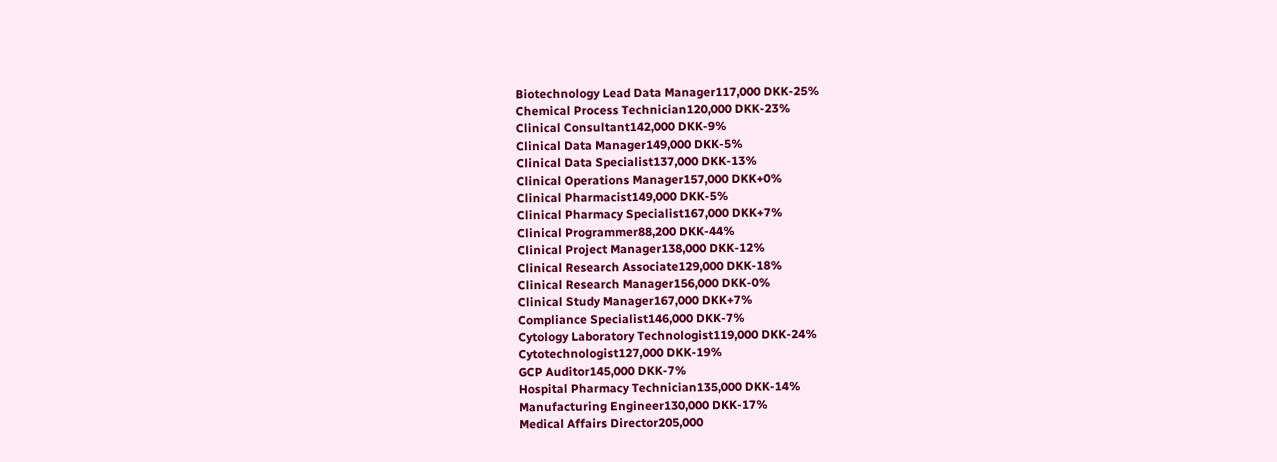Biotechnology Lead Data Manager117,000 DKK-25%
Chemical Process Technician120,000 DKK-23%
Clinical Consultant142,000 DKK-9%
Clinical Data Manager149,000 DKK-5%
Clinical Data Specialist137,000 DKK-13%
Clinical Operations Manager157,000 DKK+0%
Clinical Pharmacist149,000 DKK-5%
Clinical Pharmacy Specialist167,000 DKK+7%
Clinical Programmer88,200 DKK-44%
Clinical Project Manager138,000 DKK-12%
Clinical Research Associate129,000 DKK-18%
Clinical Research Manager156,000 DKK-0%
Clinical Study Manager167,000 DKK+7%
Compliance Specialist146,000 DKK-7%
Cytology Laboratory Technologist119,000 DKK-24%
Cytotechnologist127,000 DKK-19%
GCP Auditor145,000 DKK-7%
Hospital Pharmacy Technician135,000 DKK-14%
Manufacturing Engineer130,000 DKK-17%
Medical Affairs Director205,000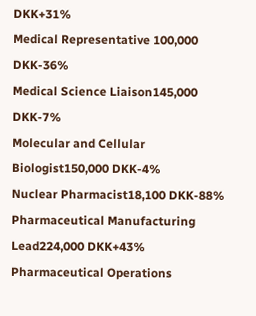DKK+31%
Medical Representative 100,000 DKK-36%
Medical Science Liaison145,000 DKK-7%
Molecular and Cellular Biologist150,000 DKK-4%
Nuclear Pharmacist18,100 DKK-88%
Pharmaceutical Manufacturing Lead224,000 DKK+43%
Pharmaceutical Operations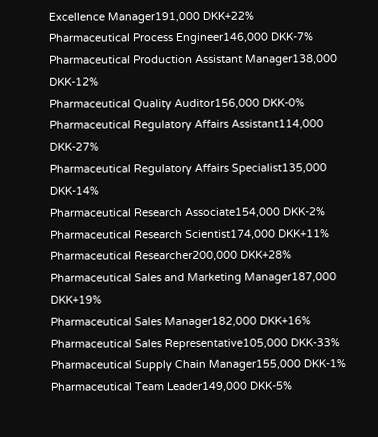Excellence Manager191,000 DKK+22%
Pharmaceutical Process Engineer146,000 DKK-7%
Pharmaceutical Production Assistant Manager138,000 DKK-12%
Pharmaceutical Quality Auditor156,000 DKK-0%
Pharmaceutical Regulatory Affairs Assistant114,000 DKK-27%
Pharmaceutical Regulatory Affairs Specialist135,000 DKK-14%
Pharmaceutical Research Associate154,000 DKK-2%
Pharmaceutical Research Scientist174,000 DKK+11%
Pharmaceutical Researcher200,000 DKK+28%
Pharmaceutical Sales and Marketing Manager187,000 DKK+19%
Pharmaceutical Sales Manager182,000 DKK+16%
Pharmaceutical Sales Representative105,000 DKK-33%
Pharmaceutical Supply Chain Manager155,000 DKK-1%
Pharmaceutical Team Leader149,000 DKK-5%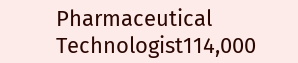Pharmaceutical Technologist114,000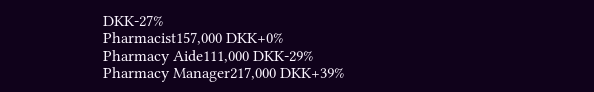DKK-27%
Pharmacist157,000 DKK+0%
Pharmacy Aide111,000 DKK-29%
Pharmacy Manager217,000 DKK+39%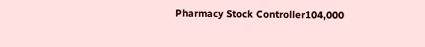Pharmacy Stock Controller104,000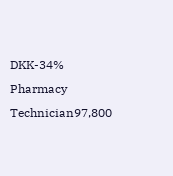DKK-34%
Pharmacy Technician97,800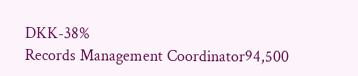DKK-38%
Records Management Coordinator94,500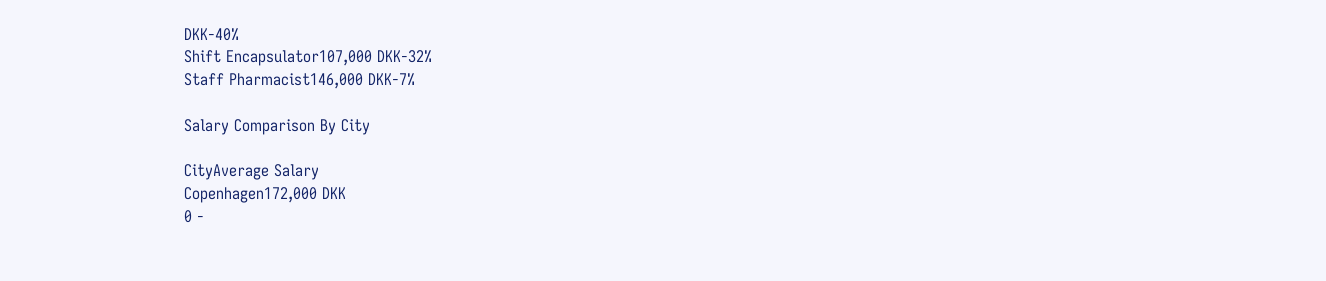DKK-40%
Shift Encapsulator107,000 DKK-32%
Staff Pharmacist146,000 DKK-7%

Salary Comparison By City

CityAverage Salary
Copenhagen172,000 DKK
0 -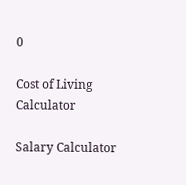0

Cost of Living Calculator

Salary Calculator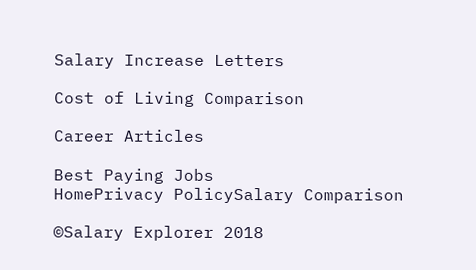Salary Increase Letters

Cost of Living Comparison

Career Articles

Best Paying Jobs
HomePrivacy PolicySalary Comparison

©Salary Explorer 2018